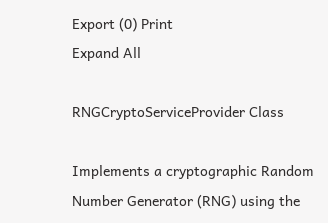Export (0) Print
Expand All

RNGCryptoServiceProvider Class

Implements a cryptographic Random Number Generator (RNG) using the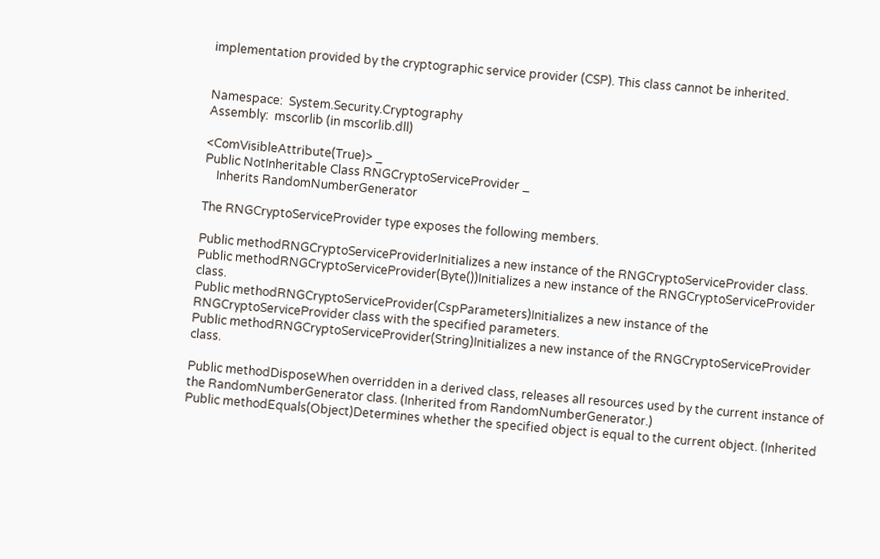implementation provided by the cryptographic service provider (CSP). This class cannot be inherited.


Namespace:  System.Security.Cryptography
Assembly:  mscorlib (in mscorlib.dll)

<ComVisibleAttribute(True)> _
Public NotInheritable Class RNGCryptoServiceProvider _
    Inherits RandomNumberGenerator

The RNGCryptoServiceProvider type exposes the following members.

Public methodRNGCryptoServiceProviderInitializes a new instance of the RNGCryptoServiceProvider class.
Public methodRNGCryptoServiceProvider(Byte())Initializes a new instance of the RNGCryptoServiceProvider class.
Public methodRNGCryptoServiceProvider(CspParameters)Initializes a new instance of the RNGCryptoServiceProvider class with the specified parameters.
Public methodRNGCryptoServiceProvider(String)Initializes a new instance of the RNGCryptoServiceProvider class.

Public methodDisposeWhen overridden in a derived class, releases all resources used by the current instance of the RandomNumberGenerator class. (Inherited from RandomNumberGenerator.)
Public methodEquals(Object)Determines whether the specified object is equal to the current object. (Inherited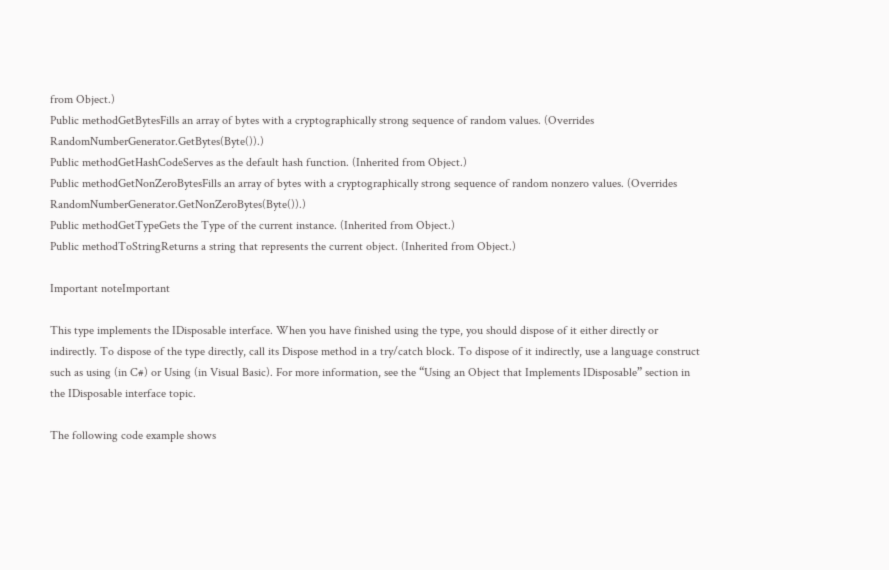from Object.)
Public methodGetBytesFills an array of bytes with a cryptographically strong sequence of random values. (Overrides RandomNumberGenerator.GetBytes(Byte()).)
Public methodGetHashCodeServes as the default hash function. (Inherited from Object.)
Public methodGetNonZeroBytesFills an array of bytes with a cryptographically strong sequence of random nonzero values. (Overrides RandomNumberGenerator.GetNonZeroBytes(Byte()).)
Public methodGetTypeGets the Type of the current instance. (Inherited from Object.)
Public methodToStringReturns a string that represents the current object. (Inherited from Object.)

Important noteImportant

This type implements the IDisposable interface. When you have finished using the type, you should dispose of it either directly or indirectly. To dispose of the type directly, call its Dispose method in a try/catch block. To dispose of it indirectly, use a language construct such as using (in C#) or Using (in Visual Basic). For more information, see the “Using an Object that Implements IDisposable” section in the IDisposable interface topic.

The following code example shows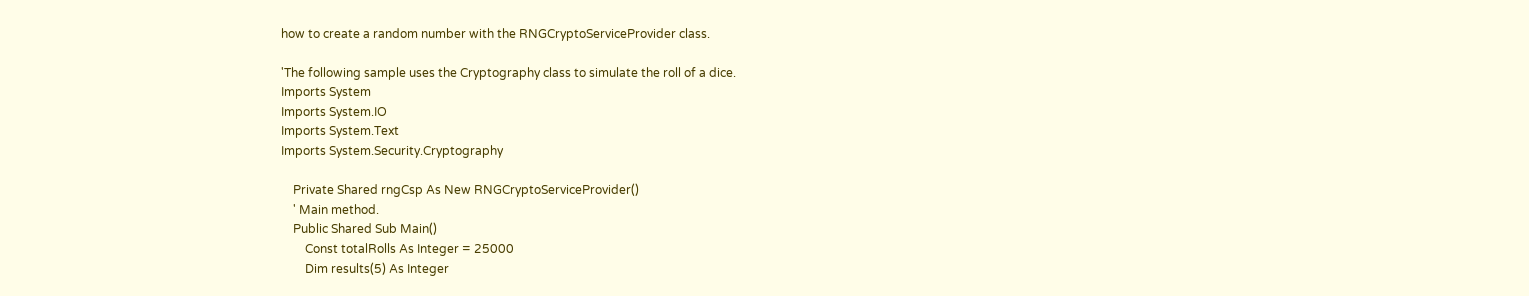how to create a random number with the RNGCryptoServiceProvider class.

'The following sample uses the Cryptography class to simulate the roll of a dice.
Imports System
Imports System.IO
Imports System.Text
Imports System.Security.Cryptography

    Private Shared rngCsp As New RNGCryptoServiceProvider()
    ' Main method.
    Public Shared Sub Main()
        Const totalRolls As Integer = 25000
        Dim results(5) As Integer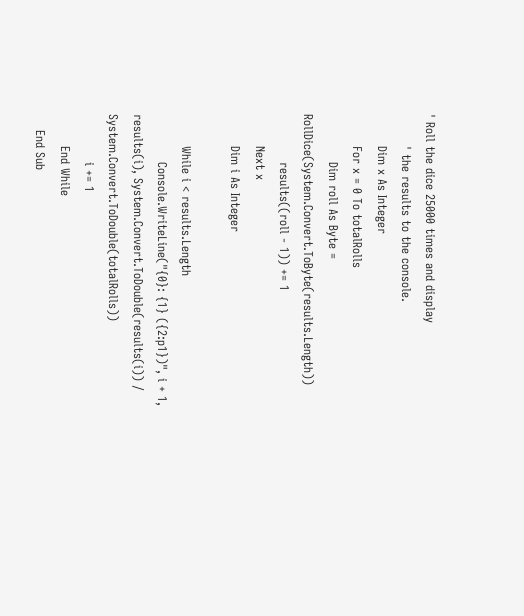' Roll the dice 25000 times and display
        ' the results to the console.
        Dim x As Integer
        For x = 0 To totalRolls
            Dim roll As Byte = RollDice(System.Convert.ToByte(results.Length))
            results((roll - 1)) += 1
        Next x
        Dim i As Integer

        While i < results.Length
            Console.WriteLine("{0}: {1} ({2:p1})", i + 1, results(i), System.Convert.ToDouble(results(i)) / System.Convert.ToDouble(totalRolls))
            i += 1
        End While
    End Sub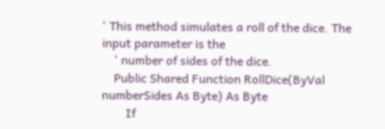' This method simulates a roll of the dice. The input parameter is the
    ' number of sides of the dice.
    Public Shared Function RollDice(ByVal numberSides As Byte) As Byte
        If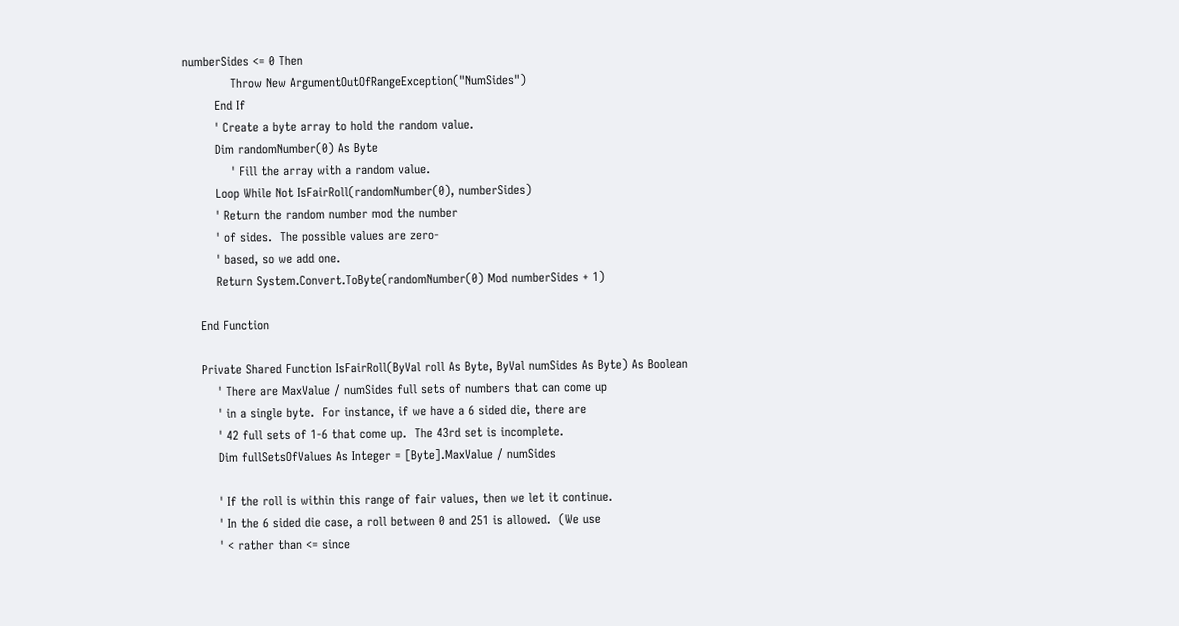numberSides <= 0 Then
            Throw New ArgumentOutOfRangeException("NumSides")
        End If
        ' Create a byte array to hold the random value.
        Dim randomNumber(0) As Byte
            ' Fill the array with a random value.
        Loop While Not IsFairRoll(randomNumber(0), numberSides)
        ' Return the random number mod the number
        ' of sides.  The possible values are zero-
        ' based, so we add one.
        Return System.Convert.ToByte(randomNumber(0) Mod numberSides + 1)

    End Function

    Private Shared Function IsFairRoll(ByVal roll As Byte, ByVal numSides As Byte) As Boolean
        ' There are MaxValue / numSides full sets of numbers that can come up
        ' in a single byte.  For instance, if we have a 6 sided die, there are
        ' 42 full sets of 1-6 that come up.  The 43rd set is incomplete.
        Dim fullSetsOfValues As Integer = [Byte].MaxValue / numSides

        ' If the roll is within this range of fair values, then we let it continue.
        ' In the 6 sided die case, a roll between 0 and 251 is allowed.  (We use
        ' < rather than <= since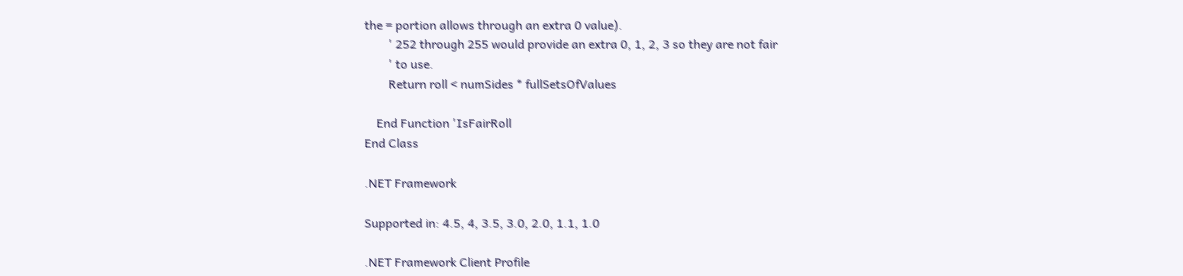the = portion allows through an extra 0 value).
        ' 252 through 255 would provide an extra 0, 1, 2, 3 so they are not fair
        ' to use.
        Return roll < numSides * fullSetsOfValues

    End Function 'IsFairRoll
End Class

.NET Framework

Supported in: 4.5, 4, 3.5, 3.0, 2.0, 1.1, 1.0

.NET Framework Client Profile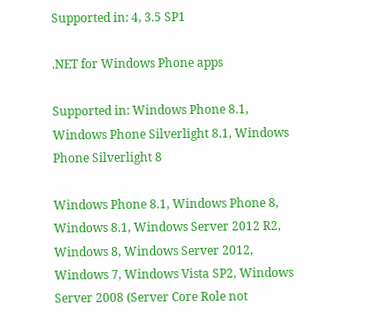Supported in: 4, 3.5 SP1

.NET for Windows Phone apps

Supported in: Windows Phone 8.1, Windows Phone Silverlight 8.1, Windows Phone Silverlight 8

Windows Phone 8.1, Windows Phone 8, Windows 8.1, Windows Server 2012 R2, Windows 8, Windows Server 2012, Windows 7, Windows Vista SP2, Windows Server 2008 (Server Core Role not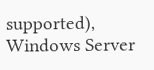supported), Windows Server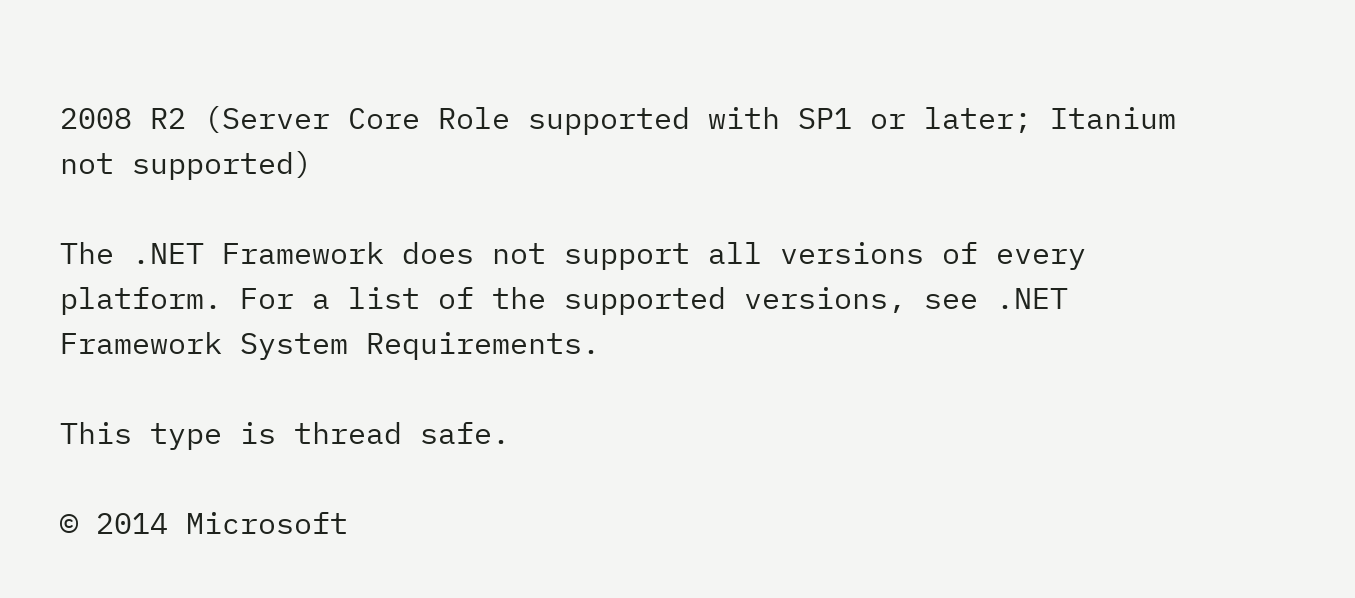2008 R2 (Server Core Role supported with SP1 or later; Itanium not supported)

The .NET Framework does not support all versions of every platform. For a list of the supported versions, see .NET Framework System Requirements.

This type is thread safe.

© 2014 Microsoft